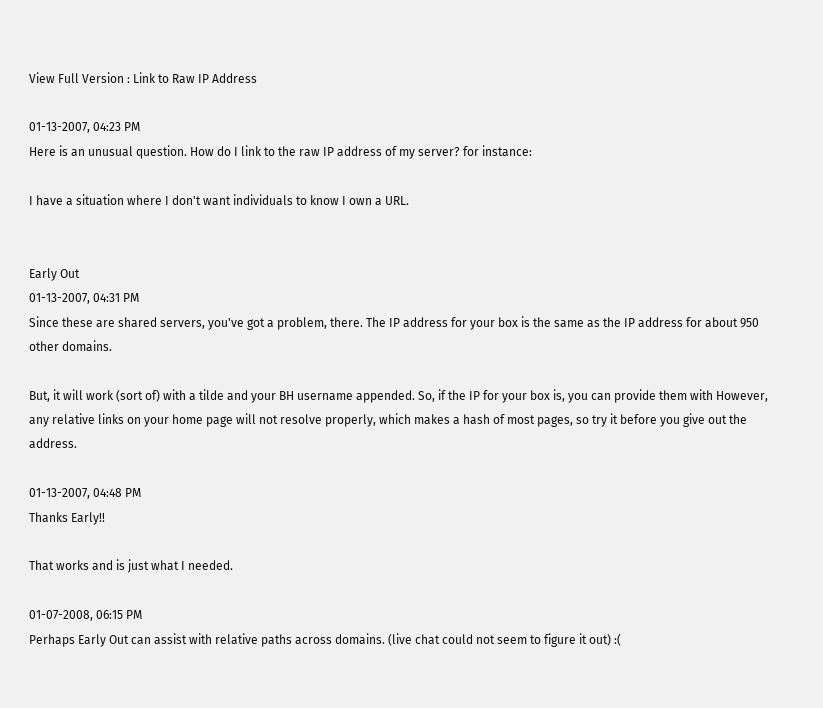View Full Version : Link to Raw IP Address

01-13-2007, 04:23 PM
Here is an unusual question. How do I link to the raw IP address of my server? for instance:

I have a situation where I don't want individuals to know I own a URL.


Early Out
01-13-2007, 04:31 PM
Since these are shared servers, you've got a problem, there. The IP address for your box is the same as the IP address for about 950 other domains.

But, it will work (sort of) with a tilde and your BH username appended. So, if the IP for your box is, you can provide them with However, any relative links on your home page will not resolve properly, which makes a hash of most pages, so try it before you give out the address.

01-13-2007, 04:48 PM
Thanks Early!!

That works and is just what I needed.

01-07-2008, 06:15 PM
Perhaps Early Out can assist with relative paths across domains. (live chat could not seem to figure it out) :(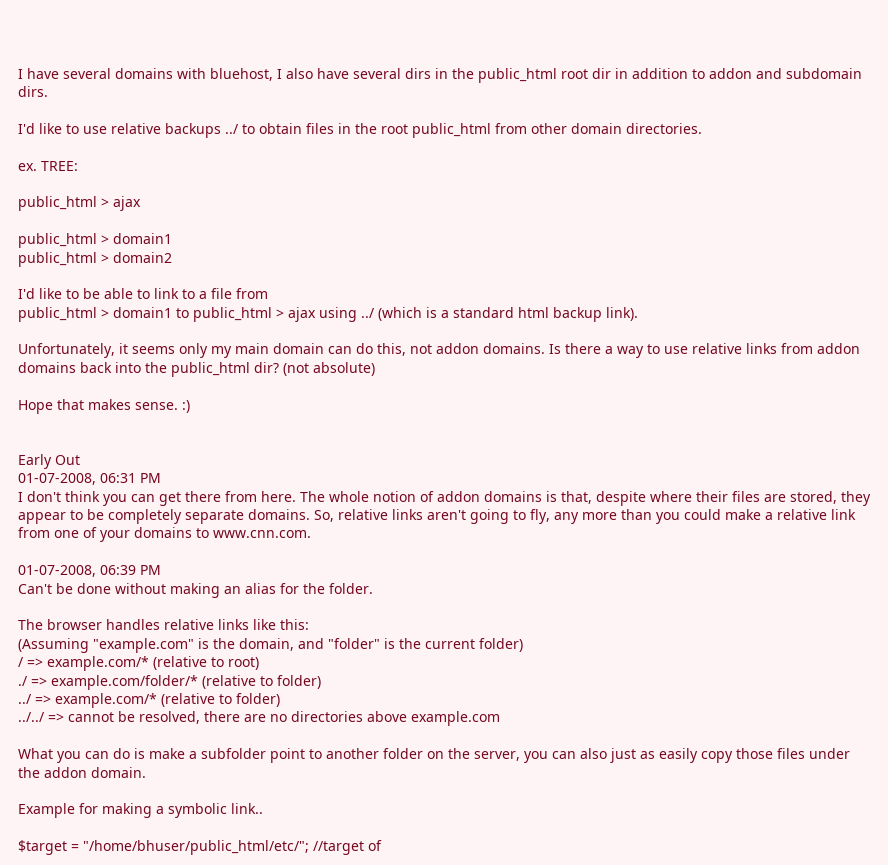I have several domains with bluehost, I also have several dirs in the public_html root dir in addition to addon and subdomain dirs.

I'd like to use relative backups ../ to obtain files in the root public_html from other domain directories.

ex. TREE:

public_html > ajax

public_html > domain1
public_html > domain2

I'd like to be able to link to a file from
public_html > domain1 to public_html > ajax using ../ (which is a standard html backup link).

Unfortunately, it seems only my main domain can do this, not addon domains. Is there a way to use relative links from addon domains back into the public_html dir? (not absolute)

Hope that makes sense. :)


Early Out
01-07-2008, 06:31 PM
I don't think you can get there from here. The whole notion of addon domains is that, despite where their files are stored, they appear to be completely separate domains. So, relative links aren't going to fly, any more than you could make a relative link from one of your domains to www.cnn.com.

01-07-2008, 06:39 PM
Can't be done without making an alias for the folder.

The browser handles relative links like this:
(Assuming "example.com" is the domain, and "folder" is the current folder)
/ => example.com/* (relative to root)
./ => example.com/folder/* (relative to folder)
../ => example.com/* (relative to folder)
../../ => cannot be resolved, there are no directories above example.com

What you can do is make a subfolder point to another folder on the server, you can also just as easily copy those files under the addon domain.

Example for making a symbolic link..

$target = "/home/bhuser/public_html/etc/"; //target of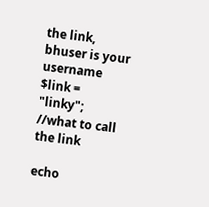the link, bhuser is your username
$link = "linky"; //what to call the link

echo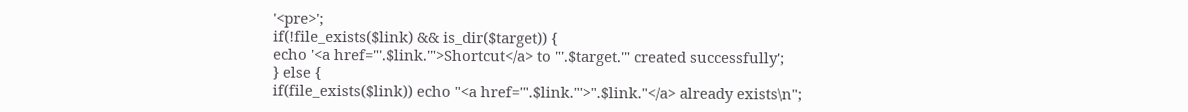'<pre>';
if(!file_exists($link) && is_dir($target)) {
echo '<a href="'.$link.'">Shortcut</a> to "'.$target.'" created successfully';
} else {
if(file_exists($link)) echo "<a href='".$link."'>".$link."</a> already exists\n";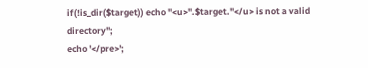if(!is_dir($target)) echo "<u>".$target."</u> is not a valid directory";
echo '</pre>';